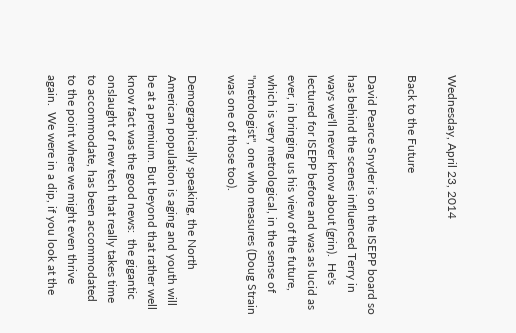Wednesday, April 23, 2014

Back to the Future

David Pearce Snyder is on the ISEPP board so has behind the scenes influenced Terry in ways we'll never know about (grin).  He's lectured for ISEPP before and was as lucid as ever, in bringing us his view of the future, which is very metrological, in the sense of "metrologist", one who measures (Doug Strain was one of those too).

Demographically speaking, the North American population is aging and youth will be at a premium. But beyond that rather well know fact was the good news:  the gigantic onslaught of new tech that really takes time to accommodate, has been accommodated to the point where we might even thrive again.  We were in a dip, if you look at the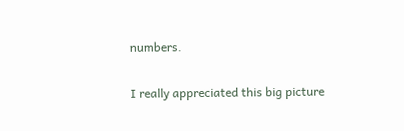numbers.

I really appreciated this big picture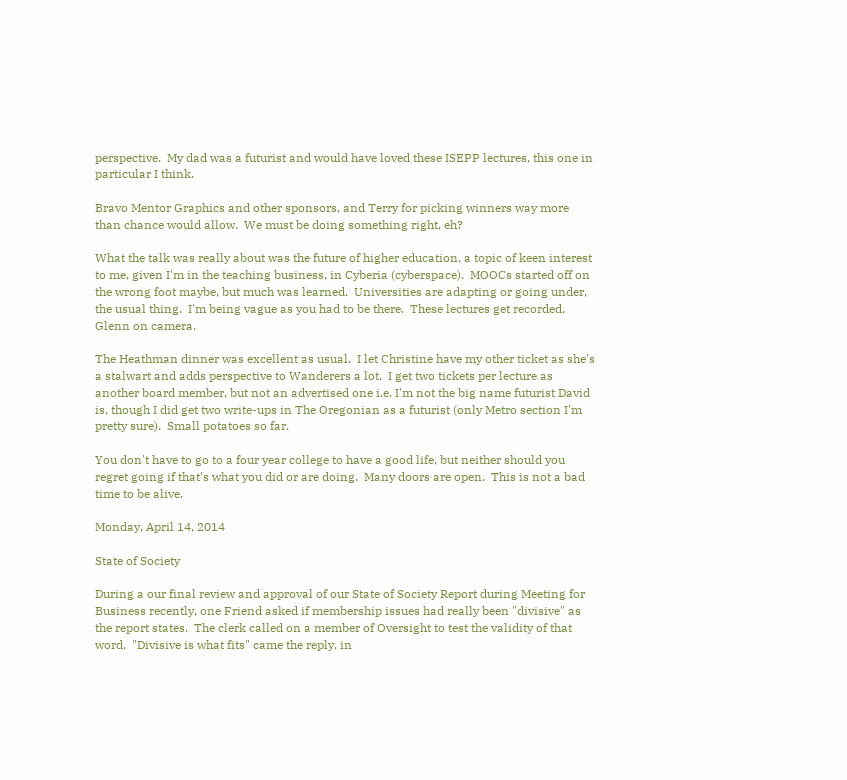perspective.  My dad was a futurist and would have loved these ISEPP lectures, this one in particular I think.

Bravo Mentor Graphics and other sponsors, and Terry for picking winners way more than chance would allow.  We must be doing something right, eh?

What the talk was really about was the future of higher education, a topic of keen interest to me, given I'm in the teaching business, in Cyberia (cyberspace).  MOOCs started off on the wrong foot maybe, but much was learned.  Universities are adapting or going under, the usual thing.  I'm being vague as you had to be there.  These lectures get recorded, Glenn on camera.

The Heathman dinner was excellent as usual.  I let Christine have my other ticket as she's a stalwart and adds perspective to Wanderers a lot.  I get two tickets per lecture as another board member, but not an advertised one i.e. I'm not the big name futurist David is, though I did get two write-ups in The Oregonian as a futurist (only Metro section I'm pretty sure).  Small potatoes so far.

You don't have to go to a four year college to have a good life, but neither should you regret going if that's what you did or are doing.  Many doors are open.  This is not a bad time to be alive.

Monday, April 14, 2014

State of Society

During a our final review and approval of our State of Society Report during Meeting for Business recently, one Friend asked if membership issues had really been "divisive" as the report states.  The clerk called on a member of Oversight to test the validity of that word.  "Divisive is what fits" came the reply, in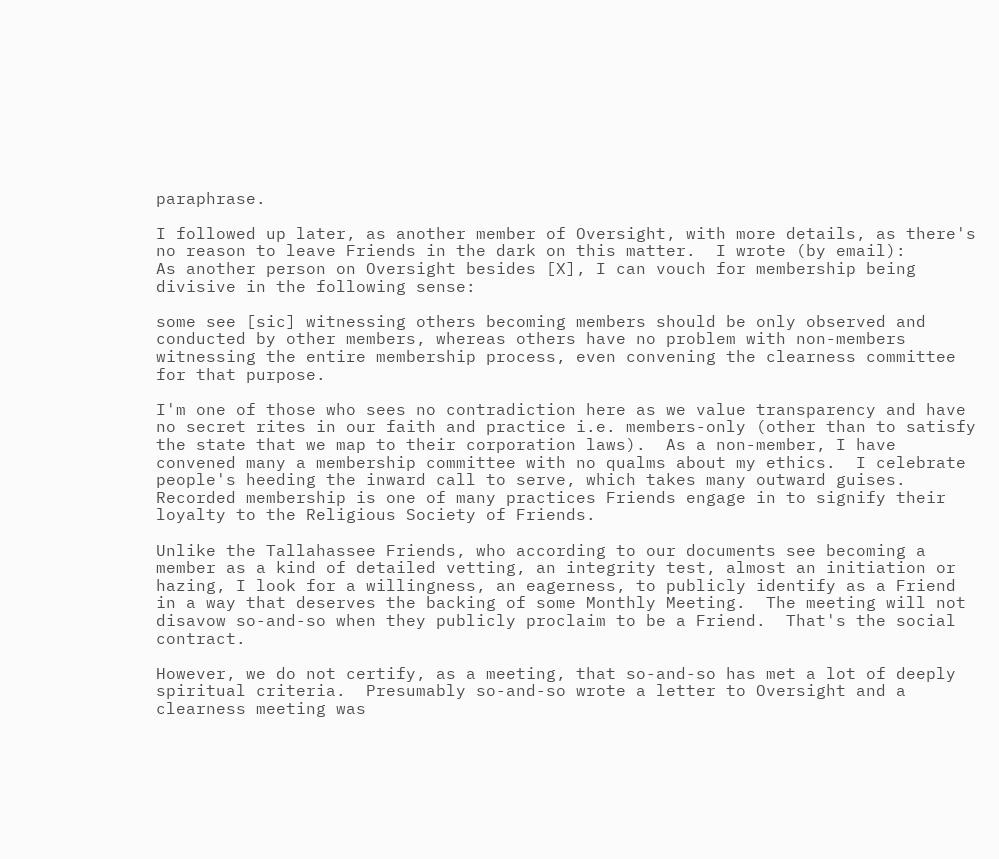paraphrase.

I followed up later, as another member of Oversight, with more details, as there's no reason to leave Friends in the dark on this matter.  I wrote (by email):
As another person on Oversight besides [X], I can vouch for membership being divisive in the following sense:

some see [sic] witnessing others becoming members should be only observed and conducted by other members, whereas others have no problem with non-members witnessing the entire membership process, even convening the clearness committee for that purpose.

I'm one of those who sees no contradiction here as we value transparency and have no secret rites in our faith and practice i.e. members-only (other than to satisfy the state that we map to their corporation laws).  As a non-member, I have convened many a membership committee with no qualms about my ethics.  I celebrate people's heeding the inward call to serve, which takes many outward guises.
Recorded membership is one of many practices Friends engage in to signify their loyalty to the Religious Society of Friends.

Unlike the Tallahassee Friends, who according to our documents see becoming a member as a kind of detailed vetting, an integrity test, almost an initiation or hazing, I look for a willingness, an eagerness, to publicly identify as a Friend in a way that deserves the backing of some Monthly Meeting.  The meeting will not disavow so-and-so when they publicly proclaim to be a Friend.  That's the social contract.

However, we do not certify, as a meeting, that so-and-so has met a lot of deeply spiritual criteria.  Presumably so-and-so wrote a letter to Oversight and a clearness meeting was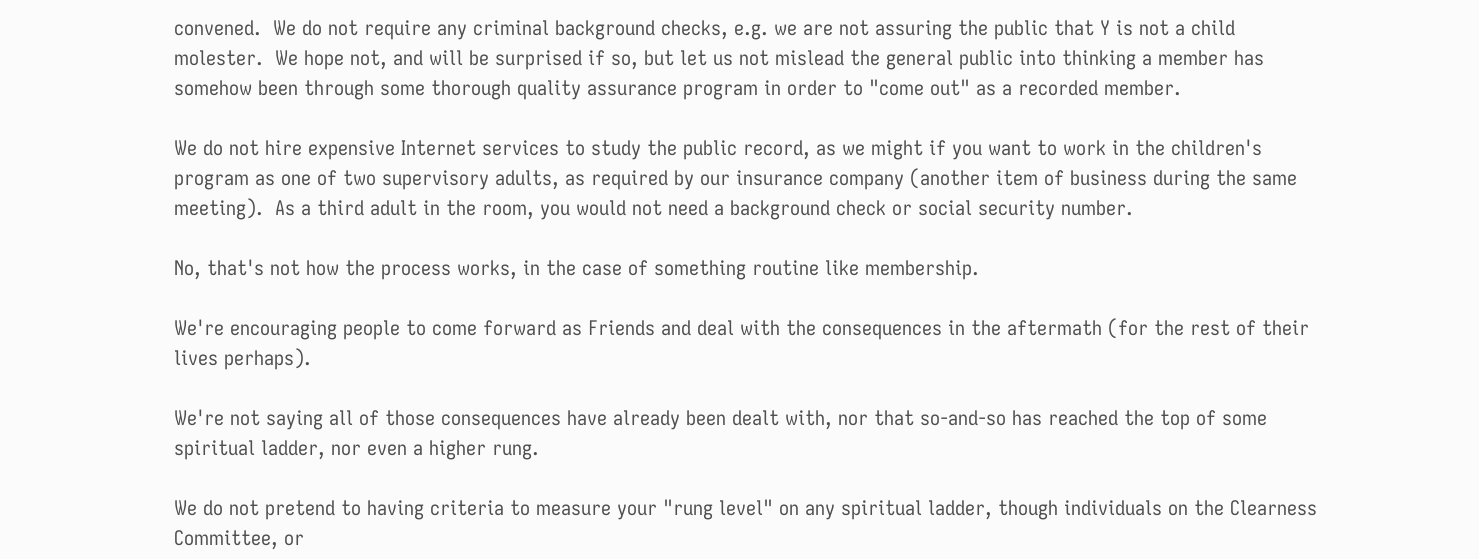convened.  We do not require any criminal background checks, e.g. we are not assuring the public that Y is not a child molester.  We hope not, and will be surprised if so, but let us not mislead the general public into thinking a member has somehow been through some thorough quality assurance program in order to "come out" as a recorded member.

We do not hire expensive Internet services to study the public record, as we might if you want to work in the children's program as one of two supervisory adults, as required by our insurance company (another item of business during the same meeting).  As a third adult in the room, you would not need a background check or social security number.

No, that's not how the process works, in the case of something routine like membership.

We're encouraging people to come forward as Friends and deal with the consequences in the aftermath (for the rest of their lives perhaps).

We're not saying all of those consequences have already been dealt with, nor that so-and-so has reached the top of some spiritual ladder, nor even a higher rung.

We do not pretend to having criteria to measure your "rung level" on any spiritual ladder, though individuals on the Clearness Committee, or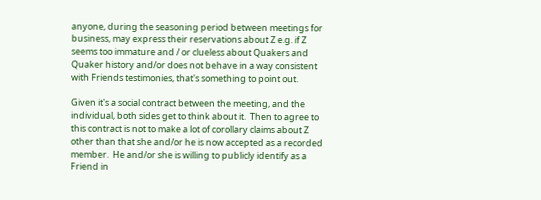anyone, during the seasoning period between meetings for business, may express their reservations about Z e.g. if Z seems too immature and / or clueless about Quakers and Quaker history and/or does not behave in a way consistent with Friends testimonies, that's something to point out.

Given it's a social contract between the meeting, and the individual, both sides get to think about it.  Then to agree to this contract is not to make a lot of corollary claims about Z other than that she and/or he is now accepted as a recorded member.  He and/or she is willing to publicly identify as a Friend in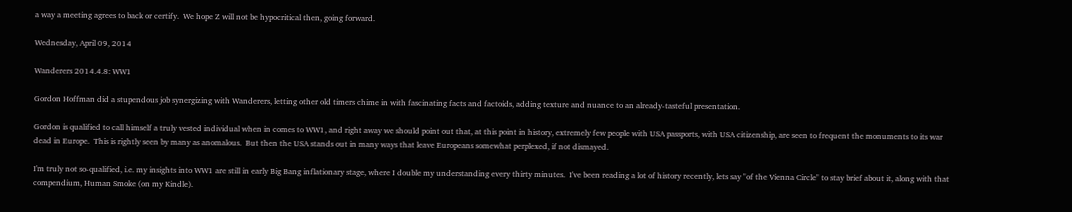a way a meeting agrees to back or certify.  We hope Z will not be hypocritical then, going forward.

Wednesday, April 09, 2014

Wanderers 2014.4.8: WW1

Gordon Hoffman did a stupendous job synergizing with Wanderers, letting other old timers chime in with fascinating facts and factoids, adding texture and nuance to an already-tasteful presentation.

Gordon is qualified to call himself a truly vested individual when in comes to WW1, and right away we should point out that, at this point in history, extremely few people with USA passports, with USA citizenship, are seen to frequent the monuments to its war dead in Europe.  This is rightly seen by many as anomalous.  But then the USA stands out in many ways that leave Europeans somewhat perplexed, if not dismayed.

I'm truly not so-qualified, i.e. my insights into WW1 are still in early Big Bang inflationary stage, where I double my understanding every thirty minutes.  I've been reading a lot of history recently, lets say "of the Vienna Circle" to stay brief about it, along with that compendium, Human Smoke (on my Kindle).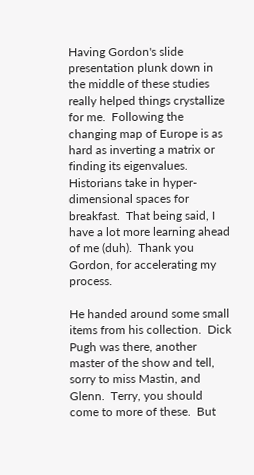Having Gordon's slide presentation plunk down in the middle of these studies really helped things crystallize for me.  Following the changing map of Europe is as hard as inverting a matrix or finding its eigenvalues.  Historians take in hyper-dimensional spaces for breakfast.  That being said, I have a lot more learning ahead of me (duh).  Thank you Gordon, for accelerating my process.

He handed around some small items from his collection.  Dick Pugh was there, another master of the show and tell, sorry to miss Mastin, and Glenn.  Terry, you should come to more of these.  But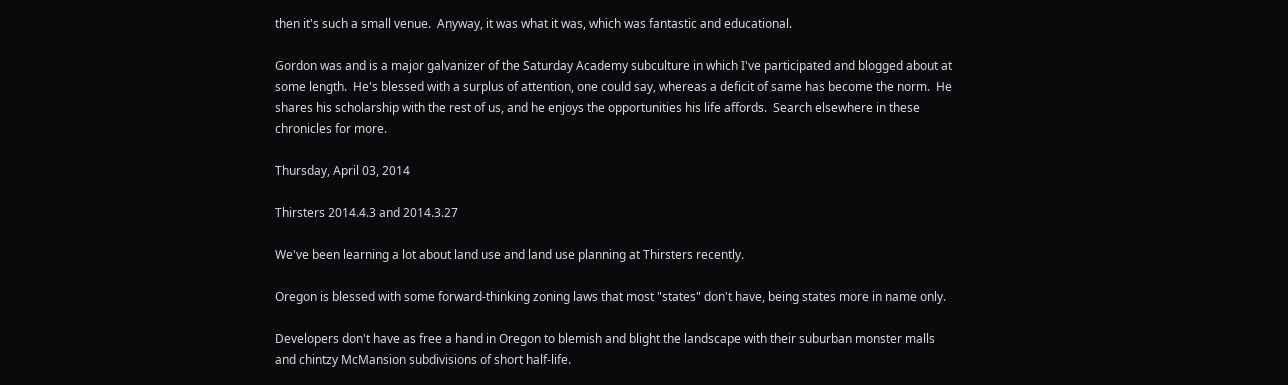then it's such a small venue.  Anyway, it was what it was, which was fantastic and educational.

Gordon was and is a major galvanizer of the Saturday Academy subculture in which I've participated and blogged about at some length.  He's blessed with a surplus of attention, one could say, whereas a deficit of same has become the norm.  He shares his scholarship with the rest of us, and he enjoys the opportunities his life affords.  Search elsewhere in these chronicles for more.

Thursday, April 03, 2014

Thirsters 2014.4.3 and 2014.3.27

We've been learning a lot about land use and land use planning at Thirsters recently.

Oregon is blessed with some forward-thinking zoning laws that most "states" don't have, being states more in name only.

Developers don't have as free a hand in Oregon to blemish and blight the landscape with their suburban monster malls and chintzy McMansion subdivisions of short half-life.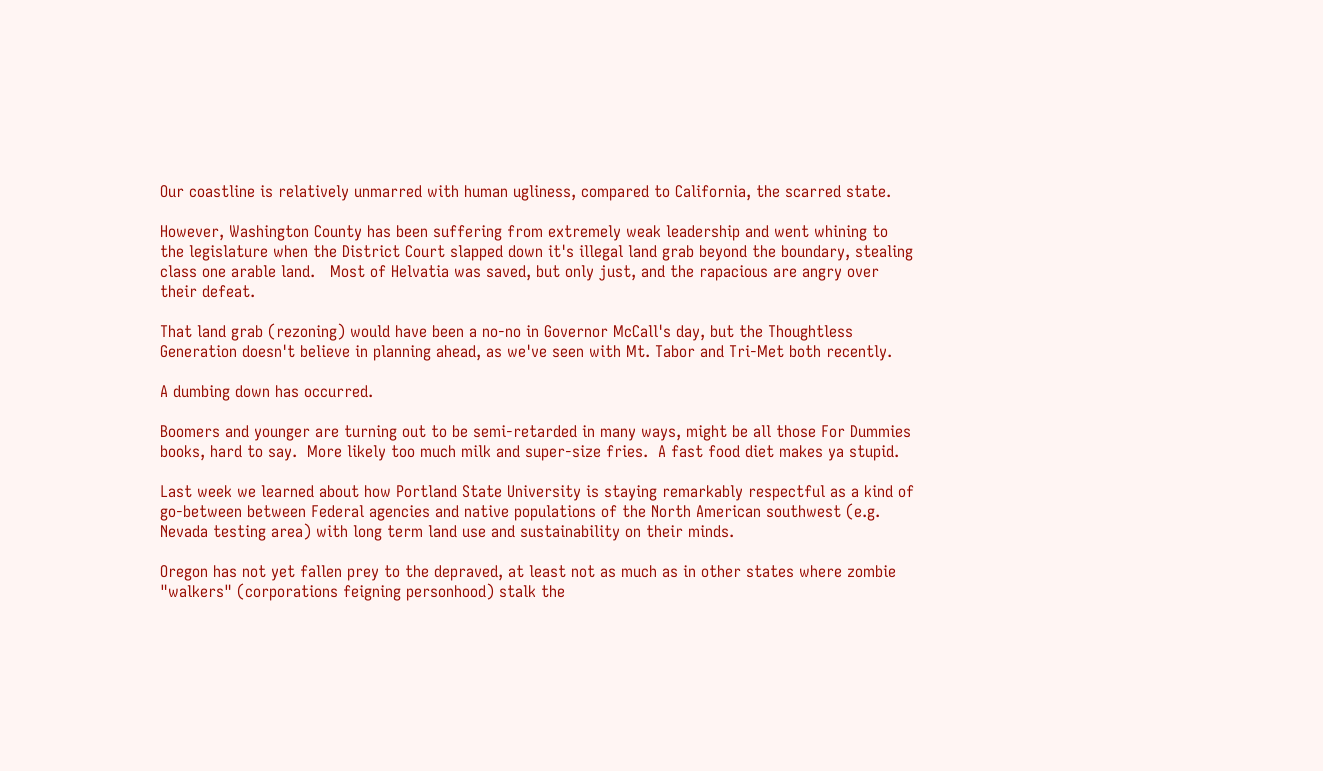Our coastline is relatively unmarred with human ugliness, compared to California, the scarred state.

However, Washington County has been suffering from extremely weak leadership and went whining to the legislature when the District Court slapped down it's illegal land grab beyond the boundary, stealing class one arable land.   Most of Helvatia was saved, but only just, and the rapacious are angry over their defeat.

That land grab (rezoning) would have been a no-no in Governor McCall's day, but the Thoughtless Generation doesn't believe in planning ahead, as we've seen with Mt. Tabor and Tri-Met both recently.

A dumbing down has occurred.

Boomers and younger are turning out to be semi-retarded in many ways, might be all those For Dummies books, hard to say.  More likely too much milk and super-size fries.  A fast food diet makes ya stupid.

Last week we learned about how Portland State University is staying remarkably respectful as a kind of go-between between Federal agencies and native populations of the North American southwest (e.g. Nevada testing area) with long term land use and sustainability on their minds.

Oregon has not yet fallen prey to the depraved, at least not as much as in other states where zombie "walkers" (corporations feigning personhood) stalk the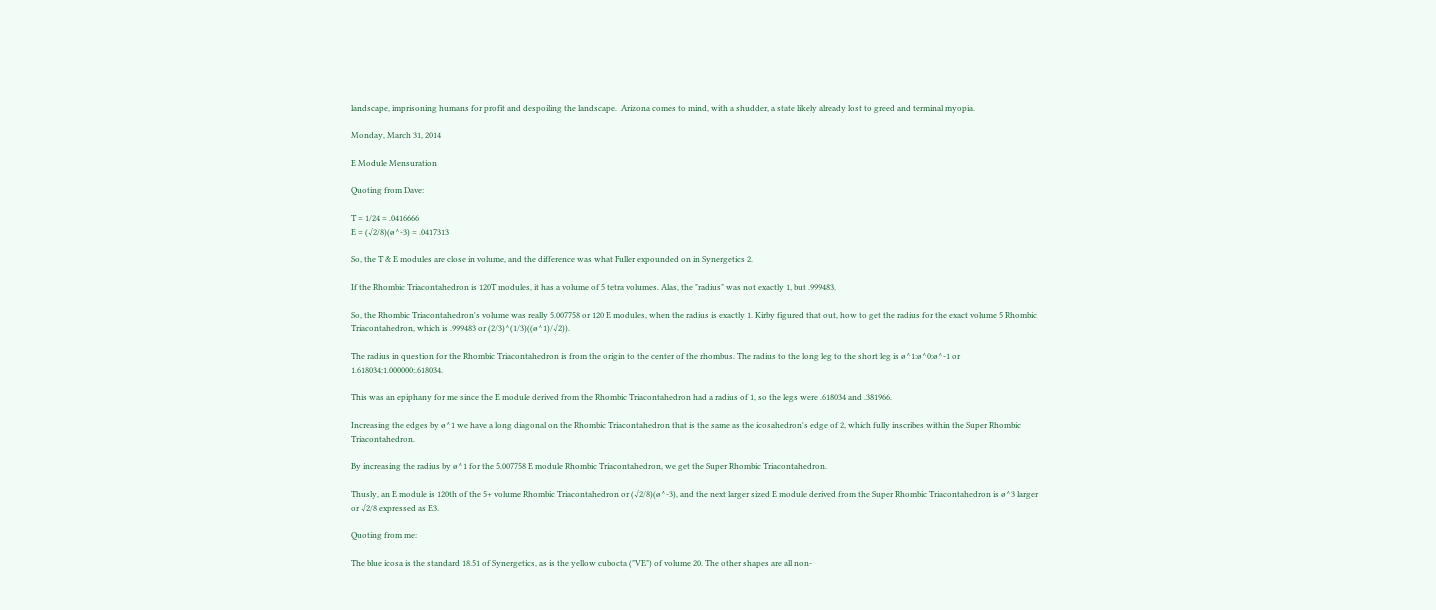landscape, imprisoning humans for profit and despoiling the landscape.  Arizona comes to mind, with a shudder, a state likely already lost to greed and terminal myopia.

Monday, March 31, 2014

E Module Mensuration

Quoting from Dave:

T = 1/24 = .0416666
E = (√2/8)(ø^-3) = .0417313

So, the T & E modules are close in volume, and the difference was what Fuller expounded on in Synergetics 2.

If the Rhombic Triacontahedron is 120T modules, it has a volume of 5 tetra volumes. Alas, the "radius" was not exactly 1, but .999483.

So, the Rhombic Triacontahedron's volume was really 5.007758 or 120 E modules, when the radius is exactly 1. Kirby figured that out, how to get the radius for the exact volume 5 Rhombic Triacontahedron, which is .999483 or (2/3)^(1/3)((ø^1)/√2)).

The radius in question for the Rhombic Triacontahedron is from the origin to the center of the rhombus. The radius to the long leg to the short leg is ø^1:ø^0:ø^-1 or 1.618034:1.000000:.618034.

This was an epiphany for me since the E module derived from the Rhombic Triacontahedron had a radius of 1, so the legs were .618034 and .381966.

Increasing the edges by ø^1 we have a long diagonal on the Rhombic Triacontahedron that is the same as the icosahedron's edge of 2, which fully inscribes within the Super Rhombic Triacontahedron.

By increasing the radius by ø^1 for the 5.007758 E module Rhombic Triacontahedron, we get the Super Rhombic Triacontahedron.

Thusly, an E module is 120th of the 5+ volume Rhombic Triacontahedron or (√2/8)(ø^-3), and the next larger sized E module derived from the Super Rhombic Triacontahedron is ø^3 larger or √2/8 expressed as E3.

Quoting from me:

The blue icosa is the standard 18.51 of Synergetics, as is the yellow cubocta ("VE") of volume 20. The other shapes are all non-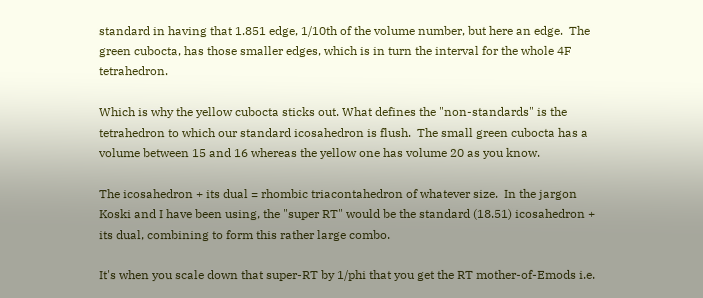standard in having that 1.851 edge, 1/10th of the volume number, but here an edge.  The green cubocta, has those smaller edges, which is in turn the interval for the whole 4F tetrahedron.

Which is why the yellow cubocta sticks out. What defines the "non-standards" is the tetrahedron to which our standard icosahedron is flush.  The small green cubocta has a volume between 15 and 16 whereas the yellow one has volume 20 as you know.

The icosahedron + its dual = rhombic triacontahedron of whatever size.  In the jargon Koski and I have been using, the "super RT" would be the standard (18.51) icosahedron + its dual, combining to form this rather large combo.

It's when you scale down that super-RT by 1/phi that you get the RT mother-of-Emods i.e.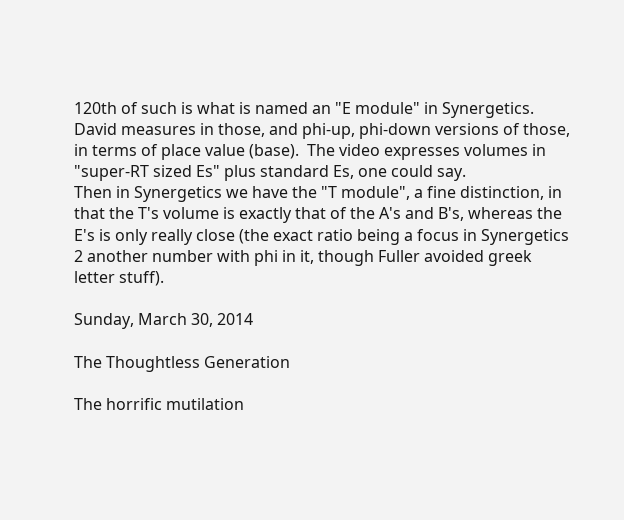120th of such is what is named an "E module" in Synergetics.  David measures in those, and phi-up, phi-down versions of those, in terms of place value (base).  The video expresses volumes in "super-RT sized Es" plus standard Es, one could say.
Then in Synergetics we have the "T module", a fine distinction, in that the T's volume is exactly that of the A's and B's, whereas the E's is only really close (the exact ratio being a focus in Synergetics 2 another number with phi in it, though Fuller avoided greek letter stuff).

Sunday, March 30, 2014

The Thoughtless Generation

The horrific mutilation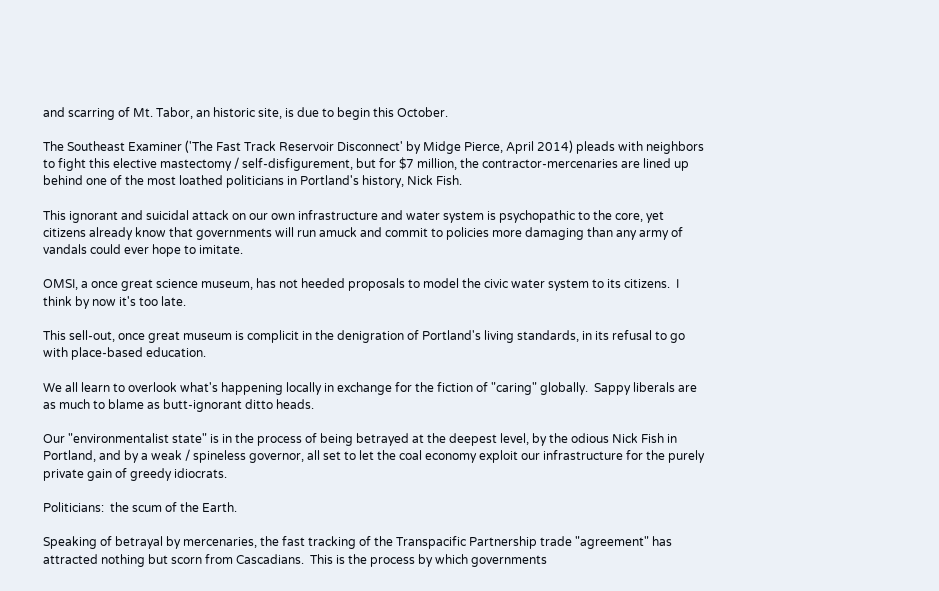and scarring of Mt. Tabor, an historic site, is due to begin this October.

The Southeast Examiner ('The Fast Track Reservoir Disconnect' by Midge Pierce, April 2014) pleads with neighbors to fight this elective mastectomy / self-disfigurement, but for $7 million, the contractor-mercenaries are lined up behind one of the most loathed politicians in Portland's history, Nick Fish.

This ignorant and suicidal attack on our own infrastructure and water system is psychopathic to the core, yet citizens already know that governments will run amuck and commit to policies more damaging than any army of vandals could ever hope to imitate.

OMSI, a once great science museum, has not heeded proposals to model the civic water system to its citizens.  I think by now it's too late.

This sell-out, once great museum is complicit in the denigration of Portland's living standards, in its refusal to go with place-based education.

We all learn to overlook what's happening locally in exchange for the fiction of "caring" globally.  Sappy liberals are as much to blame as butt-ignorant ditto heads.

Our "environmentalist state" is in the process of being betrayed at the deepest level, by the odious Nick Fish in Portland, and by a weak / spineless governor, all set to let the coal economy exploit our infrastructure for the purely private gain of greedy idiocrats.

Politicians:  the scum of the Earth.

Speaking of betrayal by mercenaries, the fast tracking of the Transpacific Partnership trade "agreement" has attracted nothing but scorn from Cascadians.  This is the process by which governments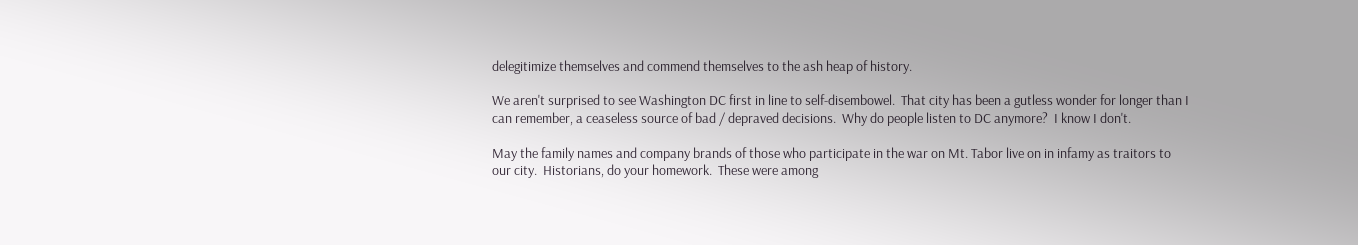delegitimize themselves and commend themselves to the ash heap of history.

We aren't surprised to see Washington DC first in line to self-disembowel.  That city has been a gutless wonder for longer than I can remember, a ceaseless source of bad / depraved decisions.  Why do people listen to DC anymore?  I know I don't.

May the family names and company brands of those who participate in the war on Mt. Tabor live on in infamy as traitors to our city.  Historians, do your homework.  These were among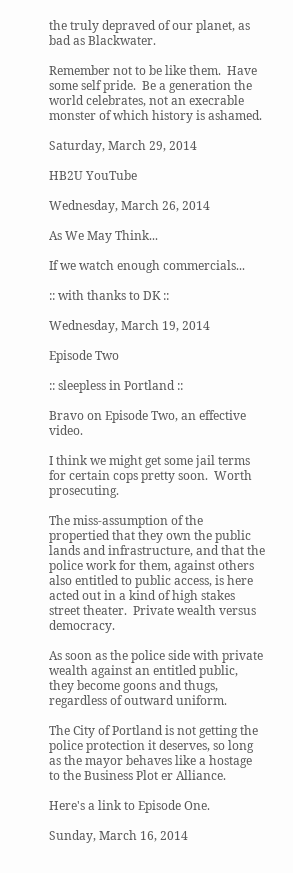the truly depraved of our planet, as bad as Blackwater.

Remember not to be like them.  Have some self pride.  Be a generation the world celebrates, not an execrable monster of which history is ashamed.

Saturday, March 29, 2014

HB2U YouTube

Wednesday, March 26, 2014

As We May Think...

If we watch enough commercials...

:: with thanks to DK ::

Wednesday, March 19, 2014

Episode Two

:: sleepless in Portland ::

Bravo on Episode Two, an effective video.

I think we might get some jail terms for certain cops pretty soon.  Worth prosecuting.

The miss-assumption of the propertied that they own the public lands and infrastructure, and that the police work for them, against others also entitled to public access, is here acted out in a kind of high stakes street theater.  Private wealth versus democracy.

As soon as the police side with private wealth against an entitled public, they become goons and thugs, regardless of outward uniform.

The City of Portland is not getting the police protection it deserves, so long as the mayor behaves like a hostage to the Business Plot er Alliance.

Here's a link to Episode One.

Sunday, March 16, 2014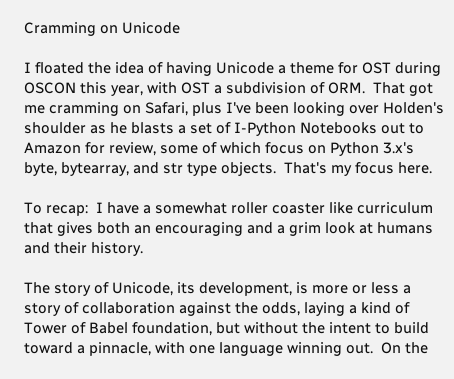Cramming on Unicode

I floated the idea of having Unicode a theme for OST during OSCON this year, with OST a subdivision of ORM.  That got me cramming on Safari, plus I've been looking over Holden's shoulder as he blasts a set of I-Python Notebooks out to Amazon for review, some of which focus on Python 3.x's byte, bytearray, and str type objects.  That's my focus here.

To recap:  I have a somewhat roller coaster like curriculum that gives both an encouraging and a grim look at humans and their history.

The story of Unicode, its development, is more or less a story of collaboration against the odds, laying a kind of Tower of Babel foundation, but without the intent to build toward a pinnacle, with one language winning out.  On the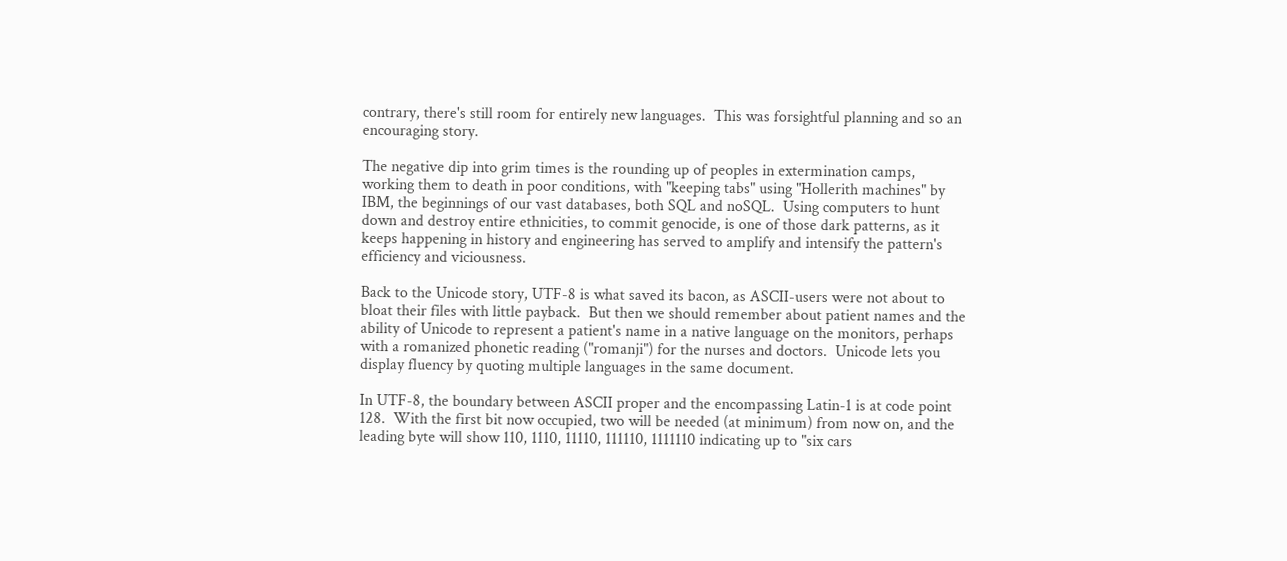contrary, there's still room for entirely new languages.  This was forsightful planning and so an encouraging story.

The negative dip into grim times is the rounding up of peoples in extermination camps, working them to death in poor conditions, with "keeping tabs" using "Hollerith machines" by IBM, the beginnings of our vast databases, both SQL and noSQL.  Using computers to hunt down and destroy entire ethnicities, to commit genocide, is one of those dark patterns, as it keeps happening in history and engineering has served to amplify and intensify the pattern's efficiency and viciousness.

Back to the Unicode story, UTF-8 is what saved its bacon, as ASCII-users were not about to bloat their files with little payback.  But then we should remember about patient names and the ability of Unicode to represent a patient's name in a native language on the monitors, perhaps with a romanized phonetic reading ("romanji") for the nurses and doctors.  Unicode lets you display fluency by quoting multiple languages in the same document.

In UTF-8, the boundary between ASCII proper and the encompassing Latin-1 is at code point 128.  With the first bit now occupied, two will be needed (at minimum) from now on, and the leading byte will show 110, 1110, 11110, 111110, 1111110 indicating up to "six cars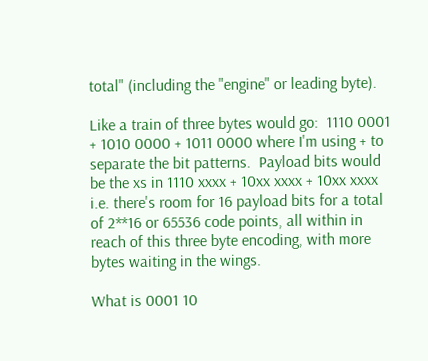total" (including the "engine" or leading byte).

Like a train of three bytes would go:  1110 0001 + 1010 0000 + 1011 0000 where I'm using + to separate the bit patterns.  Payload bits would be the xs in 1110 xxxx + 10xx xxxx + 10xx xxxx i.e. there's room for 16 payload bits for a total of 2**16 or 65536 code points, all within in reach of this three byte encoding, with more bytes waiting in the wings.

What is 0001 10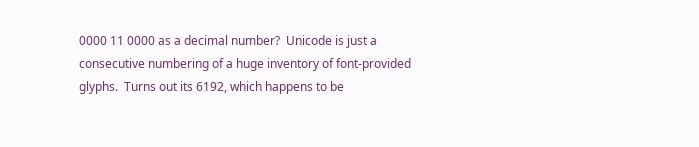0000 11 0000 as a decimal number?  Unicode is just a consecutive numbering of a huge inventory of font-provided glyphs.  Turns out its 6192, which happens to be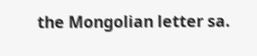the Mongolian letter sa.